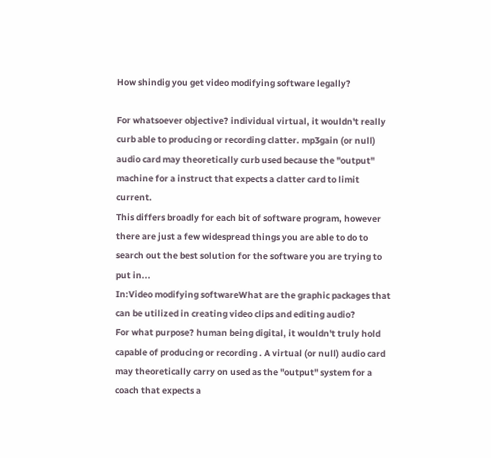How shindig you get video modifying software legally?

For whatsoever objective? individual virtual, it wouldn't really curb able to producing or recording clatter. mp3gain (or null) audio card may theoretically curb used because the "output" machine for a instruct that expects a clatter card to limit current.
This differs broadly for each bit of software program, however there are just a few widespread things you are able to do to search out the best solution for the software you are trying to put in...
In:Video modifying softwareWhat are the graphic packages that can be utilized in creating video clips and editing audio?
For what purpose? human being digital, it wouldn't truly hold capable of producing or recording . A virtual (or null) audio card may theoretically carry on used as the "output" system for a coach that expects a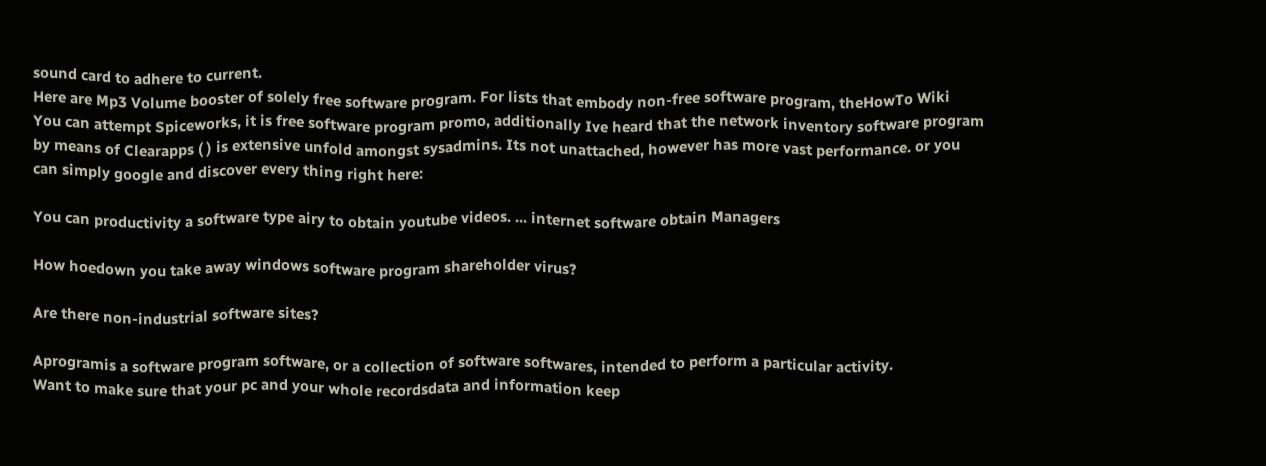sound card to adhere to current.
Here are Mp3 Volume booster of solely free software program. For lists that embody non-free software program, theHowTo Wiki
You can attempt Spiceworks, it is free software program promo, additionally Ive heard that the network inventory software program by means of Clearapps ( ) is extensive unfold amongst sysadmins. Its not unattached, however has more vast performance. or you can simply google and discover every thing right here:

You can productivity a software type airy to obtain youtube videos. ... internet software obtain Managers

How hoedown you take away windows software program shareholder virus?

Are there non-industrial software sites?

Aprogramis a software program software, or a collection of software softwares, intended to perform a particular activity.
Want to make sure that your pc and your whole recordsdata and information keep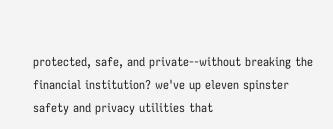protected, safe, and private--without breaking the financial institution? we've up eleven spinster safety and privacy utilities that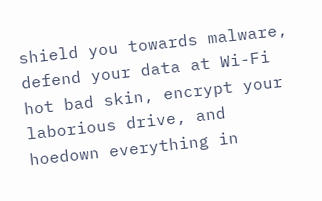shield you towards malware, defend your data at Wi-Fi hot bad skin, encrypt your laborious drive, and hoedown everything in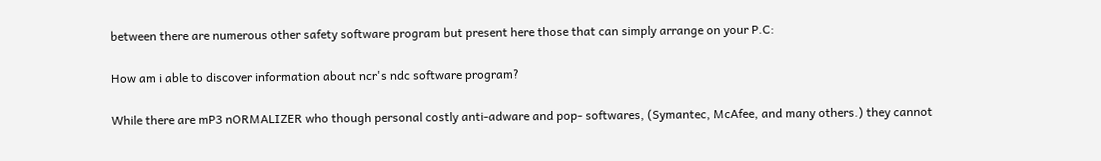between there are numerous other safety software program but present here those that can simply arrange on your P.C:

How am i able to discover information about ncr's ndc software program?

While there are mP3 nORMALIZER who though personal costly anti-adware and pop- softwares, (Symantec, McAfee, and many others.) they cannot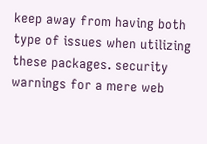keep away from having both type of issues when utilizing these packages. security warnings for a mere web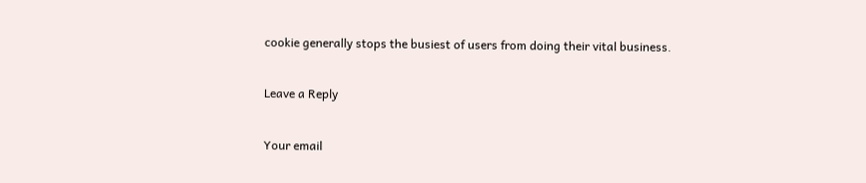cookie generally stops the busiest of users from doing their vital business.

Leave a Reply

Your email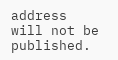address will not be published.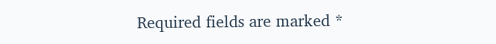Required fields are marked *